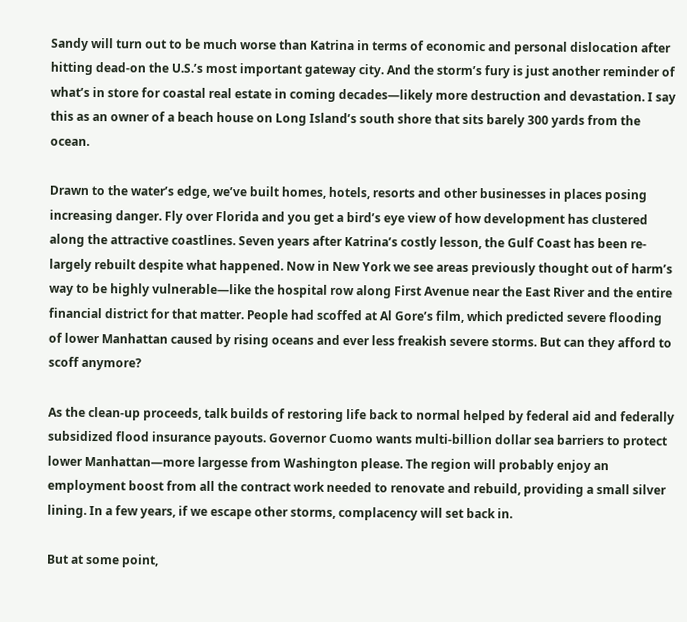Sandy will turn out to be much worse than Katrina in terms of economic and personal dislocation after hitting dead-on the U.S.’s most important gateway city. And the storm’s fury is just another reminder of what’s in store for coastal real estate in coming decades—likely more destruction and devastation. I say this as an owner of a beach house on Long Island’s south shore that sits barely 300 yards from the ocean.

Drawn to the water’s edge, we’ve built homes, hotels, resorts and other businesses in places posing increasing danger. Fly over Florida and you get a bird’s eye view of how development has clustered along the attractive coastlines. Seven years after Katrina’s costly lesson, the Gulf Coast has been re-largely rebuilt despite what happened. Now in New York we see areas previously thought out of harm’s way to be highly vulnerable—like the hospital row along First Avenue near the East River and the entire financial district for that matter. People had scoffed at Al Gore’s film, which predicted severe flooding of lower Manhattan caused by rising oceans and ever less freakish severe storms. But can they afford to scoff anymore?

As the clean-up proceeds, talk builds of restoring life back to normal helped by federal aid and federally subsidized flood insurance payouts. Governor Cuomo wants multi-billion dollar sea barriers to protect lower Manhattan—more largesse from Washington please. The region will probably enjoy an employment boost from all the contract work needed to renovate and rebuild, providing a small silver lining. In a few years, if we escape other storms, complacency will set back in.

But at some point,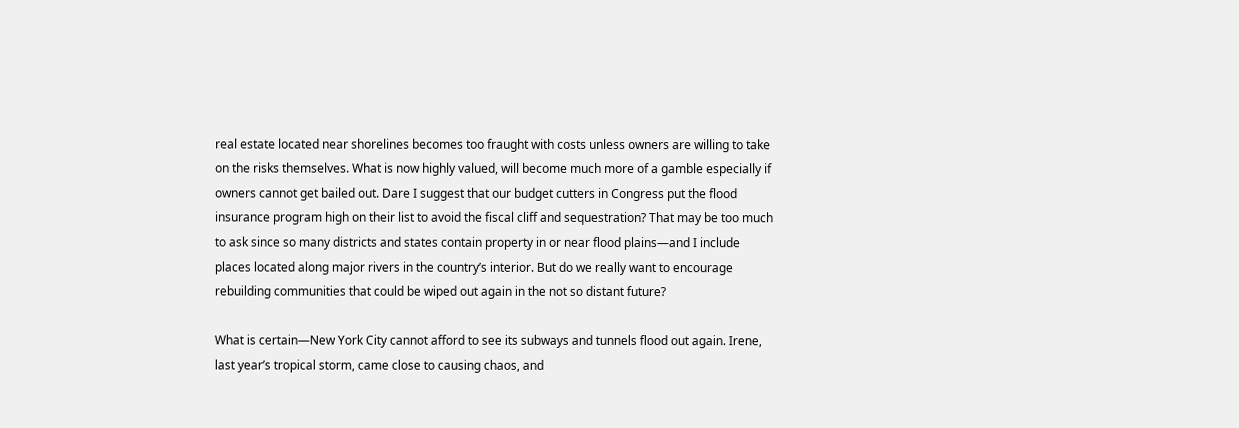real estate located near shorelines becomes too fraught with costs unless owners are willing to take on the risks themselves. What is now highly valued, will become much more of a gamble especially if owners cannot get bailed out. Dare I suggest that our budget cutters in Congress put the flood insurance program high on their list to avoid the fiscal cliff and sequestration? That may be too much to ask since so many districts and states contain property in or near flood plains—and I include places located along major rivers in the country’s interior. But do we really want to encourage rebuilding communities that could be wiped out again in the not so distant future?

What is certain—New York City cannot afford to see its subways and tunnels flood out again. Irene, last year’s tropical storm, came close to causing chaos, and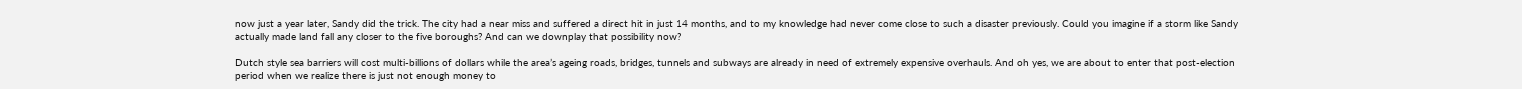now just a year later, Sandy did the trick. The city had a near miss and suffered a direct hit in just 14 months, and to my knowledge had never come close to such a disaster previously. Could you imagine if a storm like Sandy actually made land fall any closer to the five boroughs? And can we downplay that possibility now?

Dutch style sea barriers will cost multi-billions of dollars while the area’s ageing roads, bridges, tunnels and subways are already in need of extremely expensive overhauls. And oh yes, we are about to enter that post-election period when we realize there is just not enough money to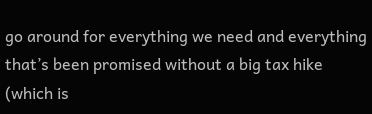go around for everything we need and everything that’s been promised without a big tax hike (which is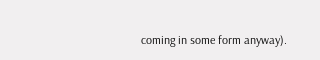coming in some form anyway).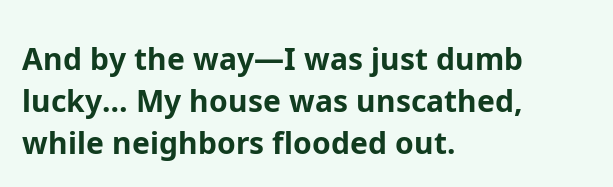And by the way—I was just dumb lucky… My house was unscathed, while neighbors flooded out.